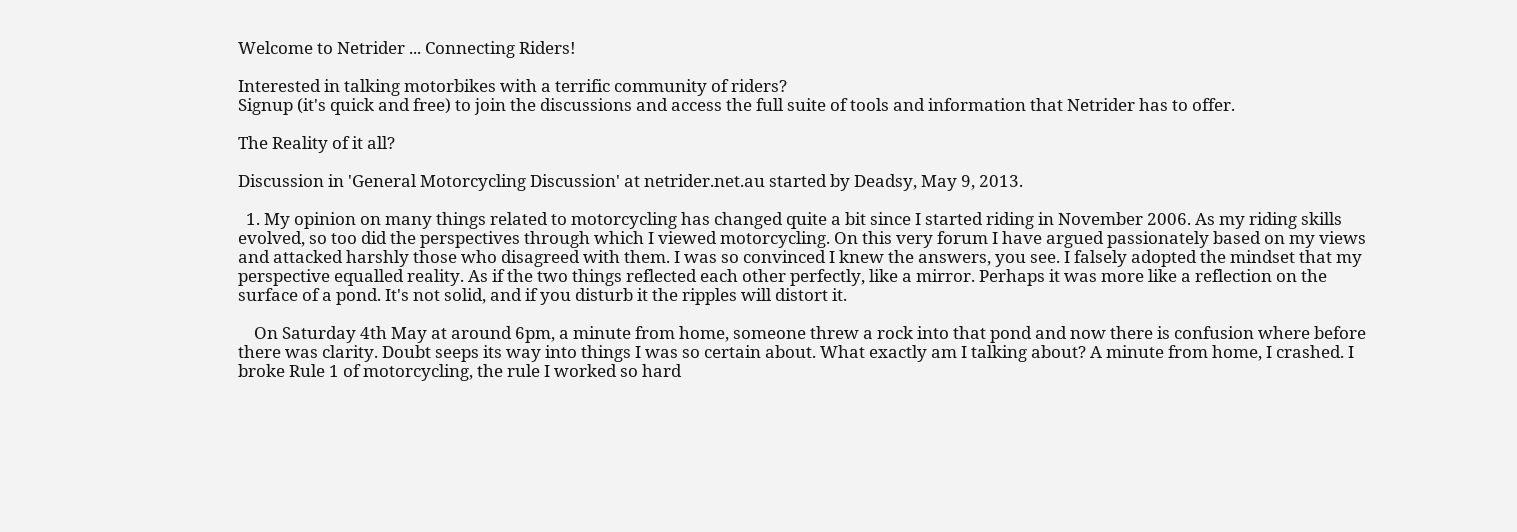Welcome to Netrider ... Connecting Riders!

Interested in talking motorbikes with a terrific community of riders?
Signup (it's quick and free) to join the discussions and access the full suite of tools and information that Netrider has to offer.

The Reality of it all?

Discussion in 'General Motorcycling Discussion' at netrider.net.au started by Deadsy, May 9, 2013.

  1. My opinion on many things related to motorcycling has changed quite a bit since I started riding in November 2006. As my riding skills evolved, so too did the perspectives through which I viewed motorcycling. On this very forum I have argued passionately based on my views and attacked harshly those who disagreed with them. I was so convinced I knew the answers, you see. I falsely adopted the mindset that my perspective equalled reality. As if the two things reflected each other perfectly, like a mirror. Perhaps it was more like a reflection on the surface of a pond. It's not solid, and if you disturb it the ripples will distort it.

    On Saturday 4th May at around 6pm, a minute from home, someone threw a rock into that pond and now there is confusion where before there was clarity. Doubt seeps its way into things I was so certain about. What exactly am I talking about? A minute from home, I crashed. I broke Rule 1 of motorcycling, the rule I worked so hard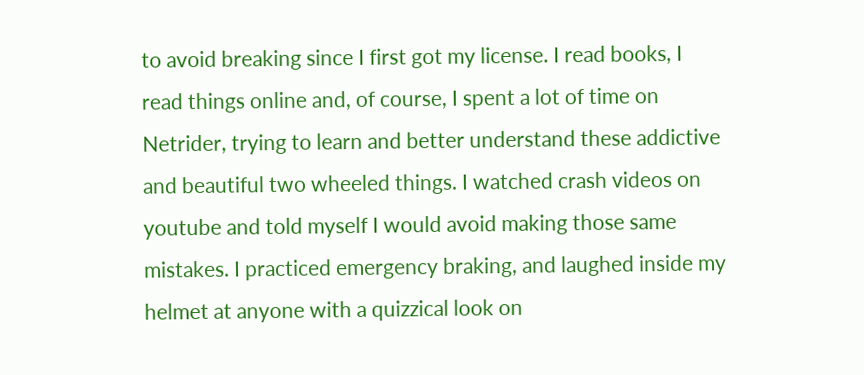to avoid breaking since I first got my license. I read books, I read things online and, of course, I spent a lot of time on Netrider, trying to learn and better understand these addictive and beautiful two wheeled things. I watched crash videos on youtube and told myself I would avoid making those same mistakes. I practiced emergency braking, and laughed inside my helmet at anyone with a quizzical look on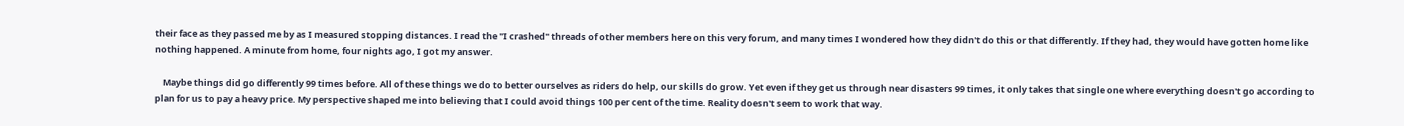their face as they passed me by as I measured stopping distances. I read the "I crashed" threads of other members here on this very forum, and many times I wondered how they didn't do this or that differently. If they had, they would have gotten home like nothing happened. A minute from home, four nights ago, I got my answer.

    Maybe things did go differently 99 times before. All of these things we do to better ourselves as riders do help, our skills do grow. Yet even if they get us through near disasters 99 times, it only takes that single one where everything doesn't go according to plan for us to pay a heavy price. My perspective shaped me into believing that I could avoid things 100 per cent of the time. Reality doesn't seem to work that way.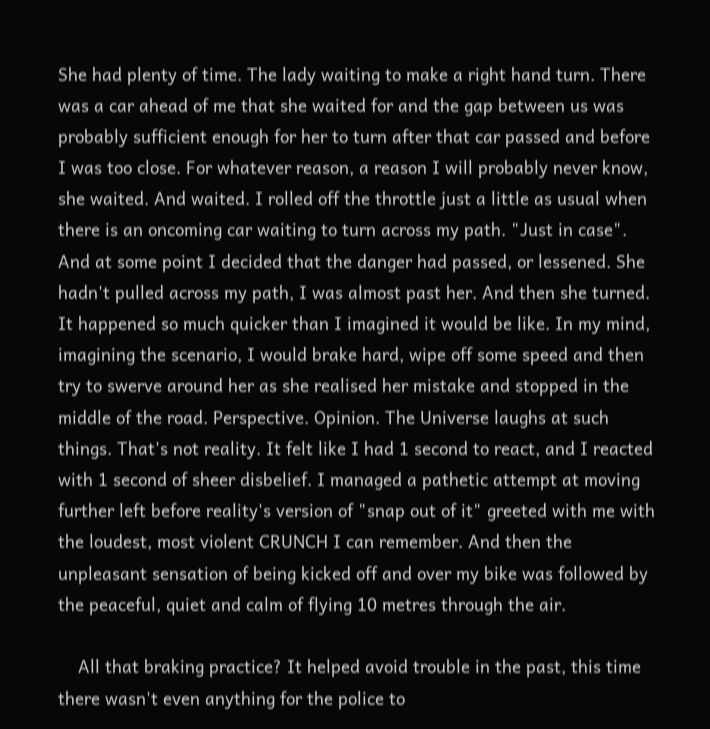She had plenty of time. The lady waiting to make a right hand turn. There was a car ahead of me that she waited for and the gap between us was probably sufficient enough for her to turn after that car passed and before I was too close. For whatever reason, a reason I will probably never know, she waited. And waited. I rolled off the throttle just a little as usual when there is an oncoming car waiting to turn across my path. "Just in case". And at some point I decided that the danger had passed, or lessened. She hadn't pulled across my path, I was almost past her. And then she turned. It happened so much quicker than I imagined it would be like. In my mind, imagining the scenario, I would brake hard, wipe off some speed and then try to swerve around her as she realised her mistake and stopped in the middle of the road. Perspective. Opinion. The Universe laughs at such things. That's not reality. It felt like I had 1 second to react, and I reacted with 1 second of sheer disbelief. I managed a pathetic attempt at moving further left before reality's version of "snap out of it" greeted with me with the loudest, most violent CRUNCH I can remember. And then the unpleasant sensation of being kicked off and over my bike was followed by the peaceful, quiet and calm of flying 10 metres through the air.

    All that braking practice? It helped avoid trouble in the past, this time there wasn't even anything for the police to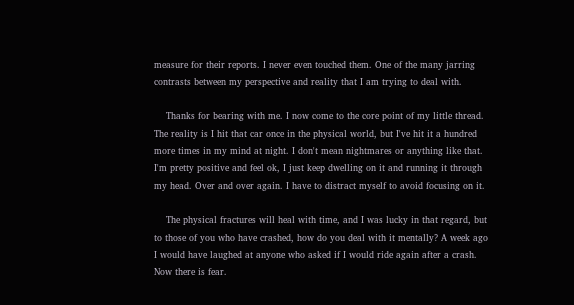measure for their reports. I never even touched them. One of the many jarring contrasts between my perspective and reality that I am trying to deal with.

    Thanks for bearing with me. I now come to the core point of my little thread. The reality is I hit that car once in the physical world, but I've hit it a hundred more times in my mind at night. I don't mean nightmares or anything like that. I'm pretty positive and feel ok, I just keep dwelling on it and running it through my head. Over and over again. I have to distract myself to avoid focusing on it.

    The physical fractures will heal with time, and I was lucky in that regard, but to those of you who have crashed, how do you deal with it mentally? A week ago I would have laughed at anyone who asked if I would ride again after a crash. Now there is fear.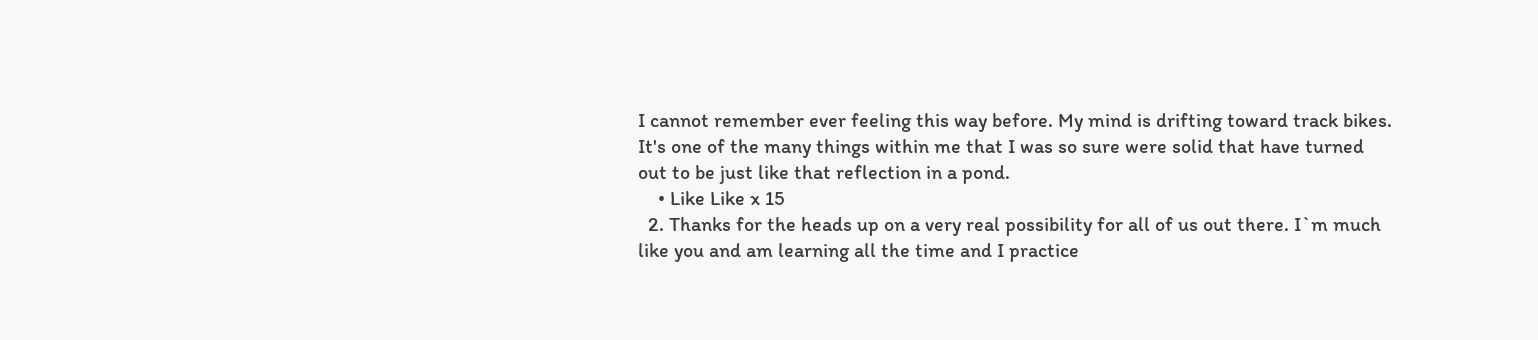I cannot remember ever feeling this way before. My mind is drifting toward track bikes. It's one of the many things within me that I was so sure were solid that have turned out to be just like that reflection in a pond.
    • Like Like x 15
  2. Thanks for the heads up on a very real possibility for all of us out there. I`m much like you and am learning all the time and I practice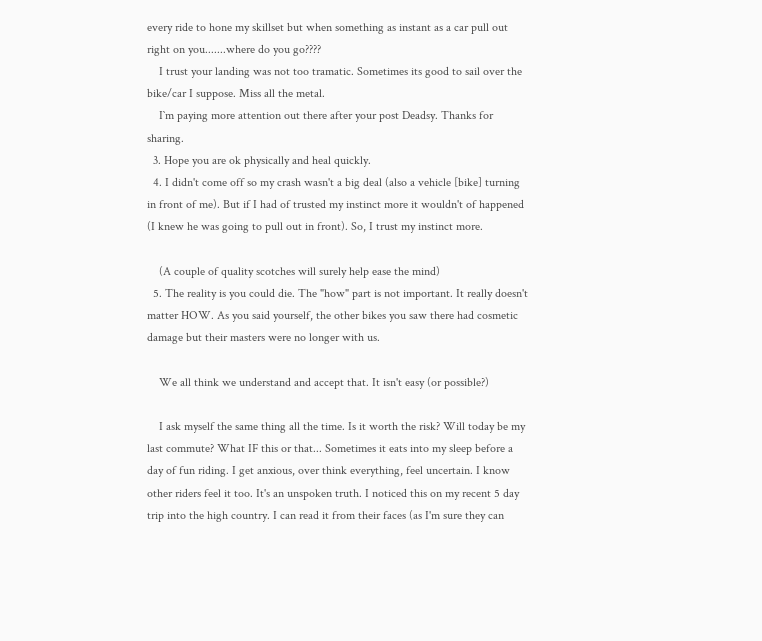every ride to hone my skillset but when something as instant as a car pull out right on you.......where do you go????
    I trust your landing was not too tramatic. Sometimes its good to sail over the bike/car I suppose. Miss all the metal.
    I`m paying more attention out there after your post Deadsy. Thanks for sharing.
  3. Hope you are ok physically and heal quickly.
  4. I didn't come off so my crash wasn't a big deal (also a vehicle [bike] turning in front of me). But if I had of trusted my instinct more it wouldn't of happened (I knew he was going to pull out in front). So, I trust my instinct more.

    (A couple of quality scotches will surely help ease the mind)
  5. The reality is you could die. The "how" part is not important. It really doesn't matter HOW. As you said yourself, the other bikes you saw there had cosmetic damage but their masters were no longer with us.

    We all think we understand and accept that. It isn't easy (or possible?)

    I ask myself the same thing all the time. Is it worth the risk? Will today be my last commute? What IF this or that... Sometimes it eats into my sleep before a day of fun riding. I get anxious, over think everything, feel uncertain. I know other riders feel it too. It's an unspoken truth. I noticed this on my recent 5 day trip into the high country. I can read it from their faces (as I'm sure they can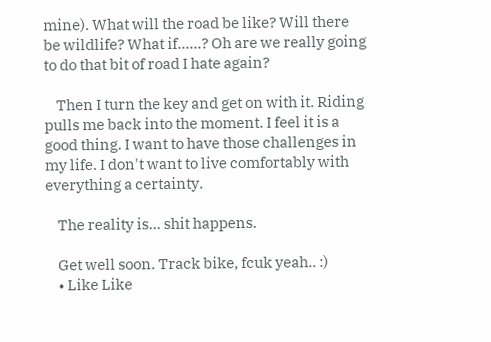mine). What will the road be like? Will there be wildlife? What if......? Oh are we really going to do that bit of road I hate again?

    Then I turn the key and get on with it. Riding pulls me back into the moment. I feel it is a good thing. I want to have those challenges in my life. I don't want to live comfortably with everything a certainty.

    The reality is... shit happens.

    Get well soon. Track bike, fcuk yeah.. :)
    • Like Like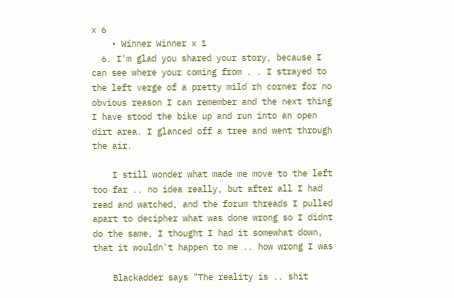x 6
    • Winner Winner x 1
  6. I'm glad you shared your story, because I can see where your coming from . . I strayed to the left verge of a pretty mild rh corner for no obvious reason I can remember and the next thing I have stood the bike up and run into an open dirt area. I glanced off a tree and went through the air.

    I still wonder what made me move to the left too far .. no idea really, but after all I had read and watched, and the forum threads I pulled apart to decipher what was done wrong so I didnt do the same, I thought I had it somewhat down, that it wouldn't happen to me .. how wrong I was

    Blackadder says "The reality is .. shit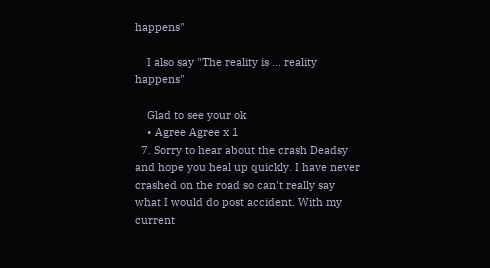happens"

    I also say "The reality is ... reality happens"

    Glad to see your ok
    • Agree Agree x 1
  7. Sorry to hear about the crash Deadsy and hope you heal up quickly. I have never crashed on the road so can't really say what I would do post accident. With my current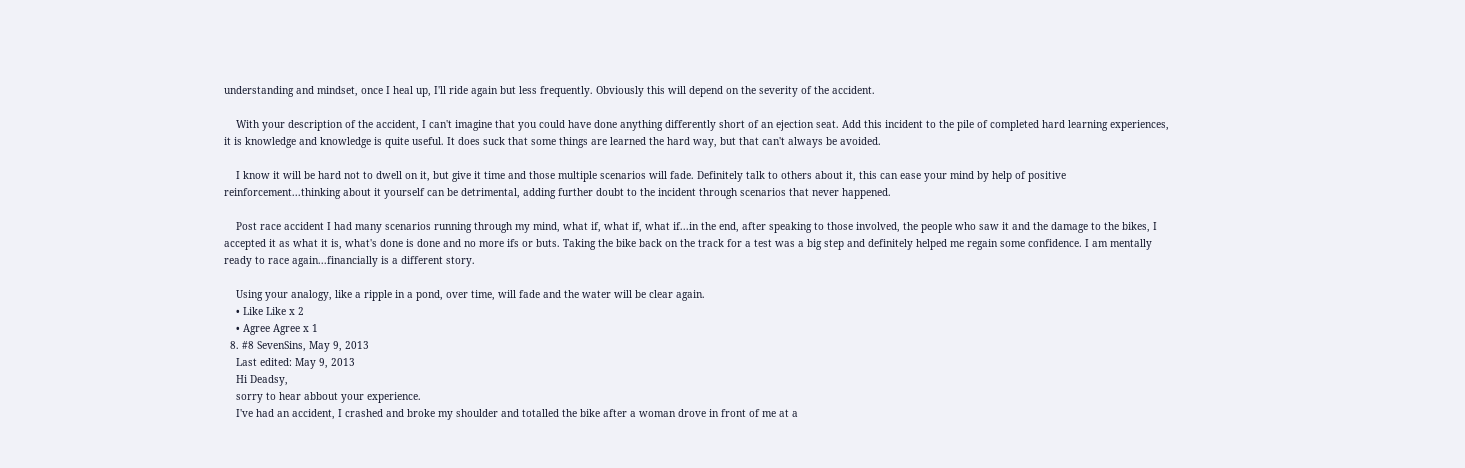understanding and mindset, once I heal up, I'll ride again but less frequently. Obviously this will depend on the severity of the accident.

    With your description of the accident, I can't imagine that you could have done anything differently short of an ejection seat. Add this incident to the pile of completed hard learning experiences, it is knowledge and knowledge is quite useful. It does suck that some things are learned the hard way, but that can't always be avoided.

    I know it will be hard not to dwell on it, but give it time and those multiple scenarios will fade. Definitely talk to others about it, this can ease your mind by help of positive reinforcement...thinking about it yourself can be detrimental, adding further doubt to the incident through scenarios that never happened.

    Post race accident I had many scenarios running through my mind, what if, what if, what if...in the end, after speaking to those involved, the people who saw it and the damage to the bikes, I accepted it as what it is, what's done is done and no more ifs or buts. Taking the bike back on the track for a test was a big step and definitely helped me regain some confidence. I am mentally ready to race again...financially is a different story.

    Using your analogy, like a ripple in a pond, over time, will fade and the water will be clear again.
    • Like Like x 2
    • Agree Agree x 1
  8. #8 SevenSins, May 9, 2013
    Last edited: May 9, 2013
    Hi Deadsy,
    sorry to hear abbout your experience.
    I've had an accident, I crashed and broke my shoulder and totalled the bike after a woman drove in front of me at a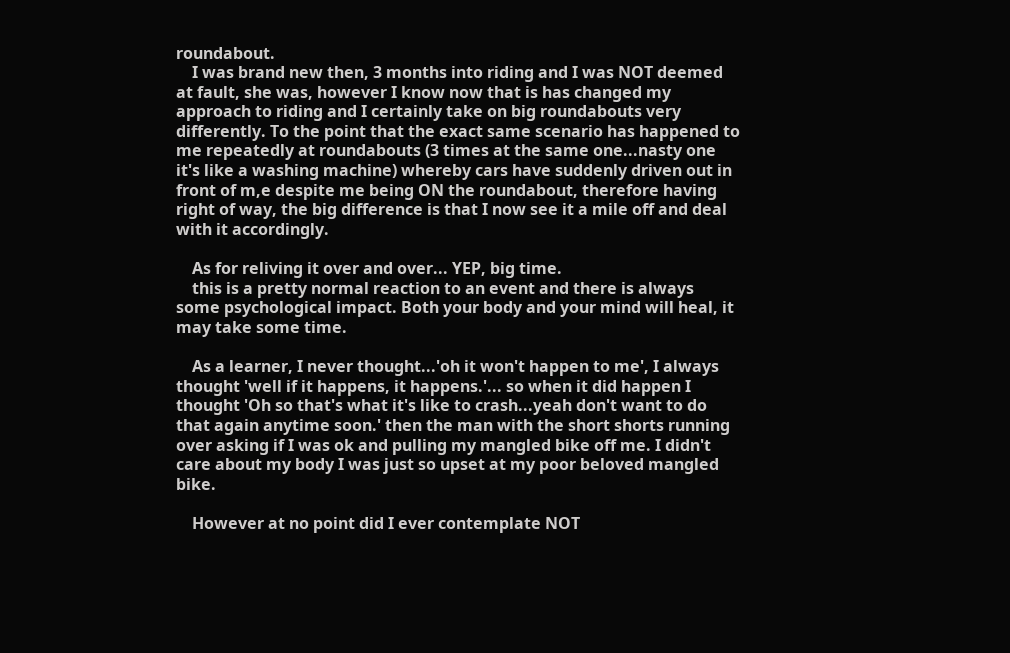roundabout.
    I was brand new then, 3 months into riding and I was NOT deemed at fault, she was, however I know now that is has changed my approach to riding and I certainly take on big roundabouts very differently. To the point that the exact same scenario has happened to me repeatedly at roundabouts (3 times at the same one...nasty one it's like a washing machine) whereby cars have suddenly driven out in front of m,e despite me being ON the roundabout, therefore having right of way, the big difference is that I now see it a mile off and deal with it accordingly.

    As for reliving it over and over... YEP, big time.
    this is a pretty normal reaction to an event and there is always some psychological impact. Both your body and your mind will heal, it may take some time.

    As a learner, I never thought...'oh it won't happen to me', I always thought 'well if it happens, it happens.'... so when it did happen I thought 'Oh so that's what it's like to crash...yeah don't want to do that again anytime soon.' then the man with the short shorts running over asking if I was ok and pulling my mangled bike off me. I didn't care about my body I was just so upset at my poor beloved mangled bike.

    However at no point did I ever contemplate NOT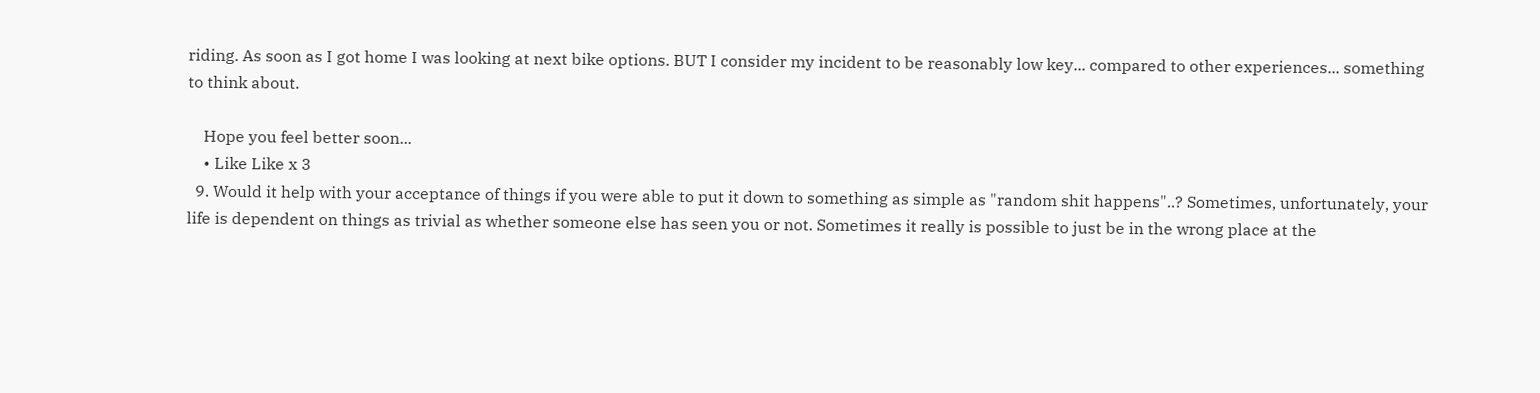riding. As soon as I got home I was looking at next bike options. BUT I consider my incident to be reasonably low key... compared to other experiences... something to think about.

    Hope you feel better soon...
    • Like Like x 3
  9. Would it help with your acceptance of things if you were able to put it down to something as simple as "random shit happens"..? Sometimes, unfortunately, your life is dependent on things as trivial as whether someone else has seen you or not. Sometimes it really is possible to just be in the wrong place at the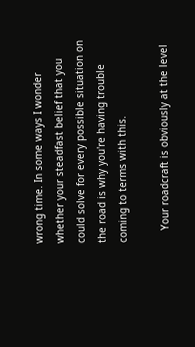wrong time. In some ways I wonder whether your steadfast belief that you could solve for every possible situation on the road is why you're having trouble coming to terms with this.

    Your roadcraft is obviously at the level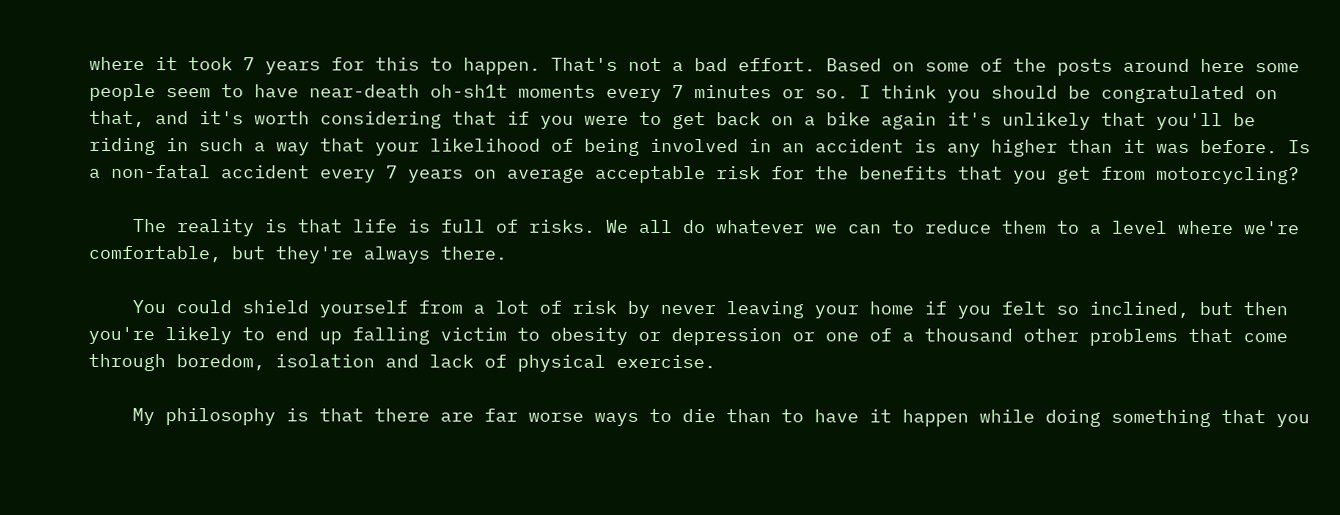where it took 7 years for this to happen. That's not a bad effort. Based on some of the posts around here some people seem to have near-death oh-sh1t moments every 7 minutes or so. I think you should be congratulated on that, and it's worth considering that if you were to get back on a bike again it's unlikely that you'll be riding in such a way that your likelihood of being involved in an accident is any higher than it was before. Is a non-fatal accident every 7 years on average acceptable risk for the benefits that you get from motorcycling?

    The reality is that life is full of risks. We all do whatever we can to reduce them to a level where we're comfortable, but they're always there.

    You could shield yourself from a lot of risk by never leaving your home if you felt so inclined, but then you're likely to end up falling victim to obesity or depression or one of a thousand other problems that come through boredom, isolation and lack of physical exercise.

    My philosophy is that there are far worse ways to die than to have it happen while doing something that you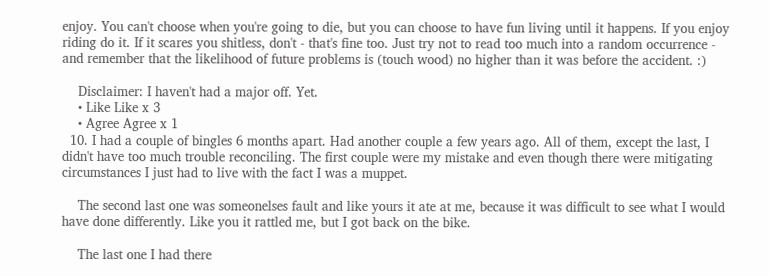enjoy. You can't choose when you're going to die, but you can choose to have fun living until it happens. If you enjoy riding do it. If it scares you shitless, don't - that's fine too. Just try not to read too much into a random occurrence - and remember that the likelihood of future problems is (touch wood) no higher than it was before the accident. :)

    Disclaimer: I haven't had a major off. Yet.
    • Like Like x 3
    • Agree Agree x 1
  10. I had a couple of bingles 6 months apart. Had another couple a few years ago. All of them, except the last, I didn't have too much trouble reconciling. The first couple were my mistake and even though there were mitigating circumstances I just had to live with the fact I was a muppet.

    The second last one was someonelses fault and like yours it ate at me, because it was difficult to see what I would have done differently. Like you it rattled me, but I got back on the bike.

    The last one I had there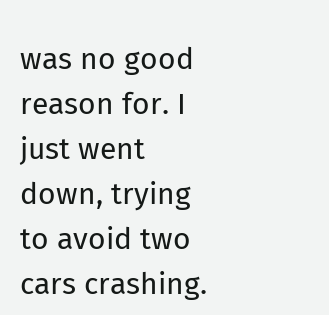was no good reason for. I just went down, trying to avoid two cars crashing.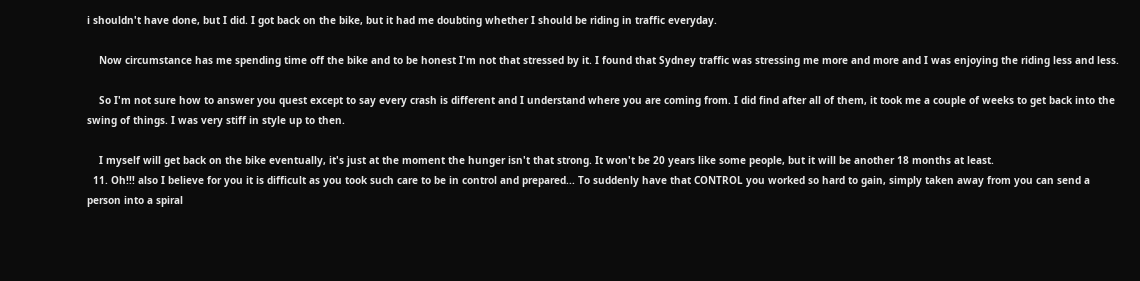i shouldn't have done, but I did. I got back on the bike, but it had me doubting whether I should be riding in traffic everyday.

    Now circumstance has me spending time off the bike and to be honest I'm not that stressed by it. I found that Sydney traffic was stressing me more and more and I was enjoying the riding less and less.

    So I'm not sure how to answer you quest except to say every crash is different and I understand where you are coming from. I did find after all of them, it took me a couple of weeks to get back into the swing of things. I was very stiff in style up to then.

    I myself will get back on the bike eventually, it's just at the moment the hunger isn't that strong. It won't be 20 years like some people, but it will be another 18 months at least.
  11. Oh!!! also I believe for you it is difficult as you took such care to be in control and prepared... To suddenly have that CONTROL you worked so hard to gain, simply taken away from you can send a person into a spiral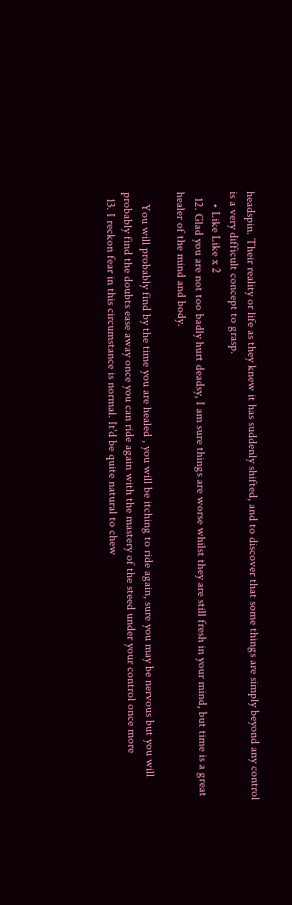headspin. Their reality or life as they knew it has suddenly shifted, and to discover that some things are simply beyond any control is a very difficult concept to grasp.
    • Like Like x 2
  12. Glad you are not too badly hurt deadsy, I am sure things are worse whilst they are still fresh in your mind, but time is a great healer of the mind and body.

    You will probably find by the time you are healed , you will be itching to ride again, sure you may be nervous but you will probably find the doubts ease away once you can ride again with the mastery of the steed under your control once more
  13. I reckon fear in this circumstance is normal. It'd be quite natural to chew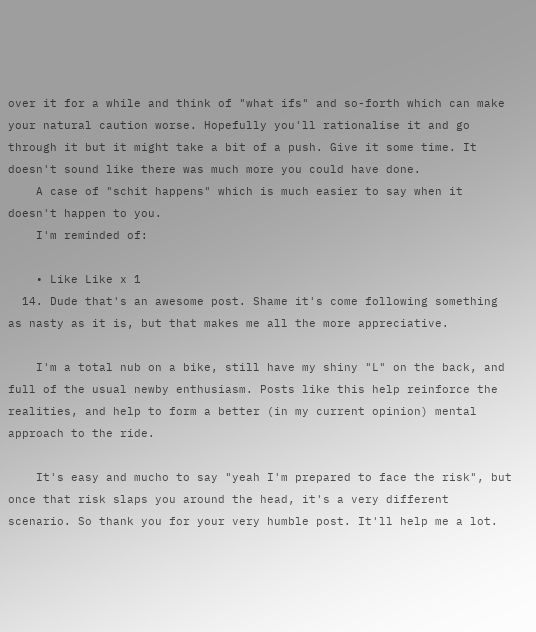over it for a while and think of "what ifs" and so-forth which can make your natural caution worse. Hopefully you'll rationalise it and go through it but it might take a bit of a push. Give it some time. It doesn't sound like there was much more you could have done.
    A case of "schit happens" which is much easier to say when it doesn't happen to you.
    I'm reminded of:

    • Like Like x 1
  14. Dude that's an awesome post. Shame it's come following something as nasty as it is, but that makes me all the more appreciative.

    I'm a total nub on a bike, still have my shiny "L" on the back, and full of the usual newby enthusiasm. Posts like this help reinforce the realities, and help to form a better (in my current opinion) mental approach to the ride.

    It's easy and mucho to say "yeah I'm prepared to face the risk", but once that risk slaps you around the head, it's a very different scenario. So thank you for your very humble post. It'll help me a lot.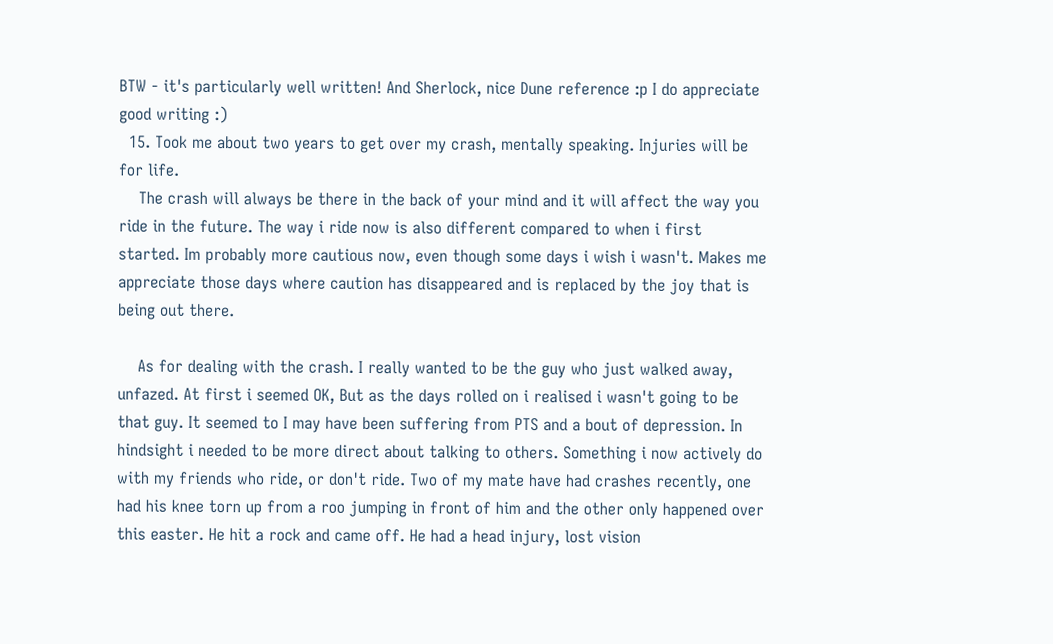BTW - it's particularly well written! And Sherlock, nice Dune reference :p I do appreciate good writing :)
  15. Took me about two years to get over my crash, mentally speaking. Injuries will be for life.
    The crash will always be there in the back of your mind and it will affect the way you ride in the future. The way i ride now is also different compared to when i first started. Im probably more cautious now, even though some days i wish i wasn't. Makes me appreciate those days where caution has disappeared and is replaced by the joy that is being out there.

    As for dealing with the crash. I really wanted to be the guy who just walked away, unfazed. At first i seemed OK, But as the days rolled on i realised i wasn't going to be that guy. It seemed to I may have been suffering from PTS and a bout of depression. In hindsight i needed to be more direct about talking to others. Something i now actively do with my friends who ride, or don't ride. Two of my mate have had crashes recently, one had his knee torn up from a roo jumping in front of him and the other only happened over this easter. He hit a rock and came off. He had a head injury, lost vision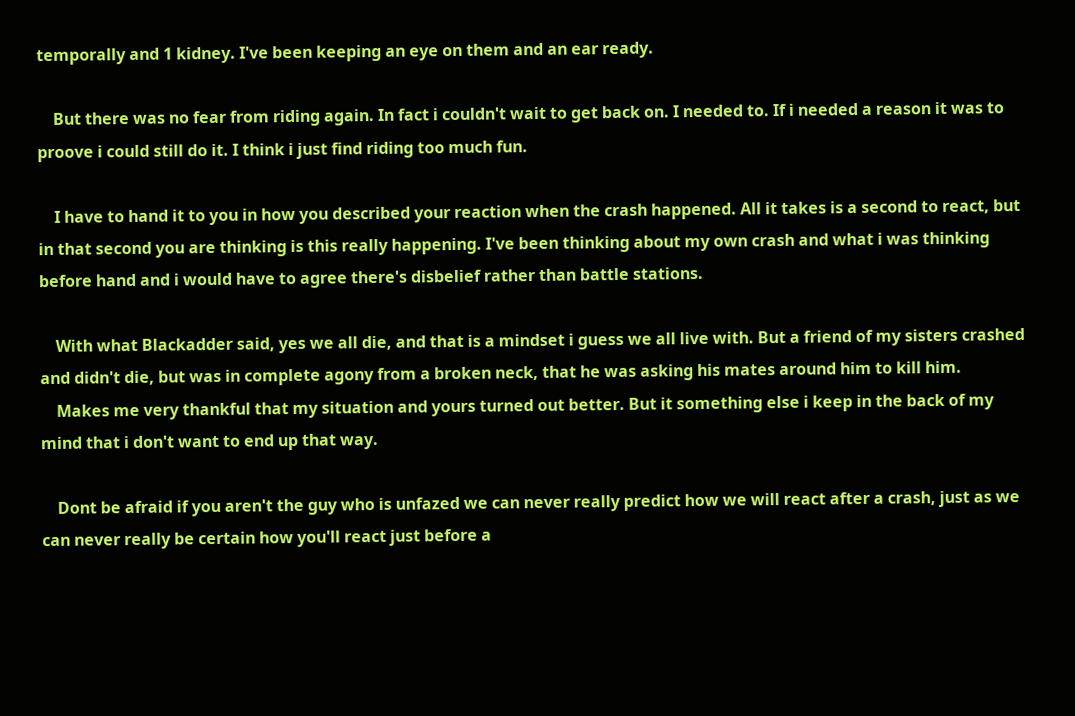temporally and 1 kidney. I've been keeping an eye on them and an ear ready.

    But there was no fear from riding again. In fact i couldn't wait to get back on. I needed to. If i needed a reason it was to proove i could still do it. I think i just find riding too much fun.

    I have to hand it to you in how you described your reaction when the crash happened. All it takes is a second to react, but in that second you are thinking is this really happening. I've been thinking about my own crash and what i was thinking before hand and i would have to agree there's disbelief rather than battle stations.

    With what Blackadder said, yes we all die, and that is a mindset i guess we all live with. But a friend of my sisters crashed and didn't die, but was in complete agony from a broken neck, that he was asking his mates around him to kill him.
    Makes me very thankful that my situation and yours turned out better. But it something else i keep in the back of my mind that i don't want to end up that way.

    Dont be afraid if you aren't the guy who is unfazed we can never really predict how we will react after a crash, just as we can never really be certain how you'll react just before a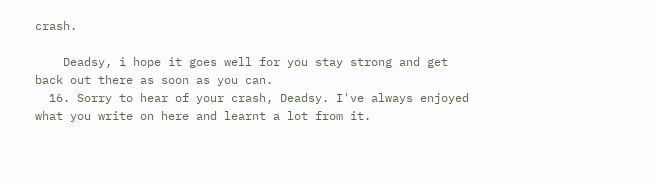crash.

    Deadsy, i hope it goes well for you stay strong and get back out there as soon as you can.
  16. Sorry to hear of your crash, Deadsy. I've always enjoyed what you write on here and learnt a lot from it.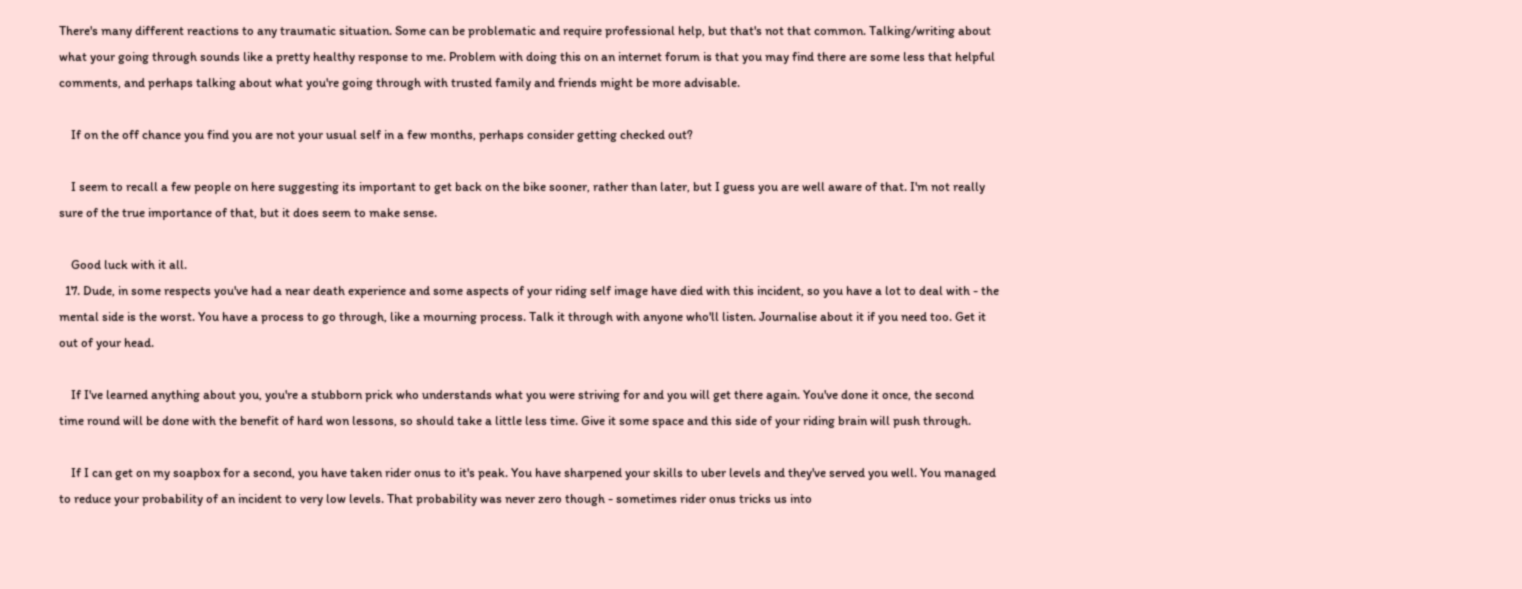There's many different reactions to any traumatic situation. Some can be problematic and require professional help, but that's not that common. Talking/writing about what your going through sounds like a pretty healthy response to me. Problem with doing this on an internet forum is that you may find there are some less that helpful comments, and perhaps talking about what you're going through with trusted family and friends might be more advisable.

    If on the off chance you find you are not your usual self in a few months, perhaps consider getting checked out?

    I seem to recall a few people on here suggesting its important to get back on the bike sooner, rather than later, but I guess you are well aware of that. I'm not really sure of the true importance of that, but it does seem to make sense.

    Good luck with it all.
  17. Dude, in some respects you've had a near death experience and some aspects of your riding self image have died with this incident, so you have a lot to deal with - the mental side is the worst. You have a process to go through, like a mourning process. Talk it through with anyone who'll listen. Journalise about it if you need too. Get it out of your head.

    If I've learned anything about you, you're a stubborn prick who understands what you were striving for and you will get there again. You've done it once, the second time round will be done with the benefit of hard won lessons, so should take a little less time. Give it some space and this side of your riding brain will push through.

    If I can get on my soapbox for a second, you have taken rider onus to it's peak. You have sharpened your skills to uber levels and they've served you well. You managed to reduce your probability of an incident to very low levels. That probability was never zero though - sometimes rider onus tricks us into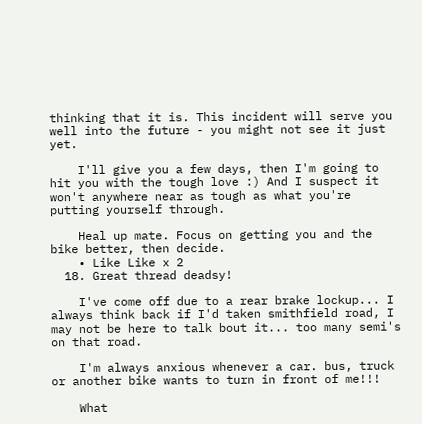thinking that it is. This incident will serve you well into the future - you might not see it just yet.

    I'll give you a few days, then I'm going to hit you with the tough love :) And I suspect it won't anywhere near as tough as what you're putting yourself through.

    Heal up mate. Focus on getting you and the bike better, then decide.
    • Like Like x 2
  18. Great thread deadsy!

    I've come off due to a rear brake lockup... I always think back if I'd taken smithfield road, I may not be here to talk bout it... too many semi's on that road.

    I'm always anxious whenever a car. bus, truck or another bike wants to turn in front of me!!!

    What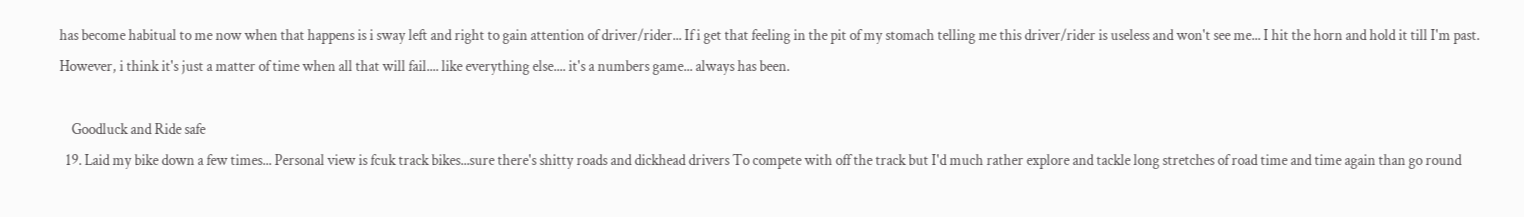has become habitual to me now when that happens is i sway left and right to gain attention of driver/rider... If i get that feeling in the pit of my stomach telling me this driver/rider is useless and won't see me... I hit the horn and hold it till I'm past. However, i think it's just a matter of time when all that will fail.... like everything else.... it's a numbers game... always has been.

    Goodluck and Ride safe
  19. Laid my bike down a few times... Personal view is fcuk track bikes...sure there's shitty roads and dickhead drivers To compete with off the track but I'd much rather explore and tackle long stretches of road time and time again than go round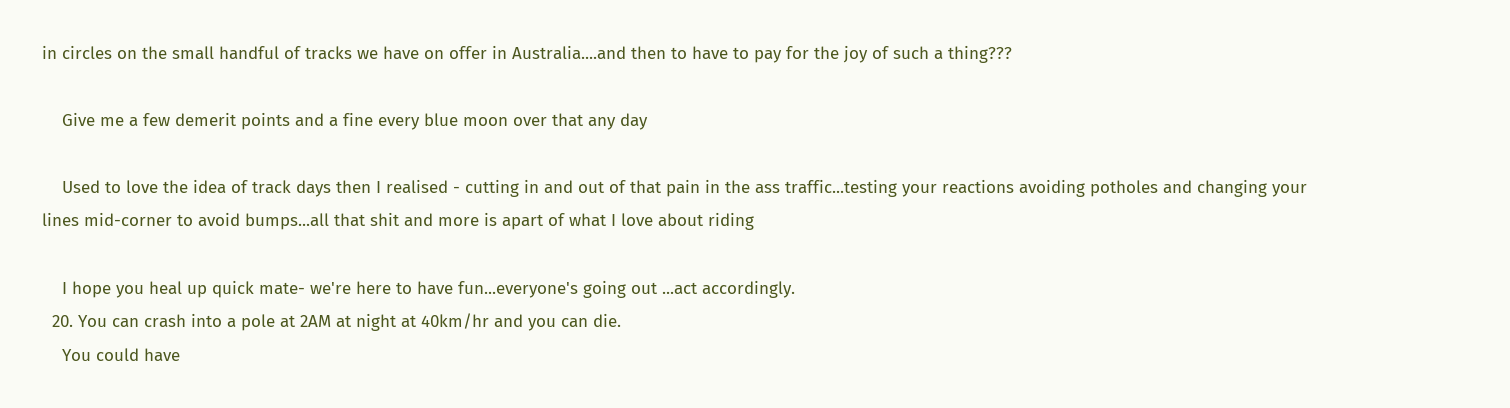in circles on the small handful of tracks we have on offer in Australia....and then to have to pay for the joy of such a thing???

    Give me a few demerit points and a fine every blue moon over that any day

    Used to love the idea of track days then I realised - cutting in and out of that pain in the ass traffic...testing your reactions avoiding potholes and changing your lines mid-corner to avoid bumps...all that shit and more is apart of what I love about riding

    I hope you heal up quick mate- we're here to have fun...everyone's going out ...act accordingly.
  20. You can crash into a pole at 2AM at night at 40km/hr and you can die.
    You could have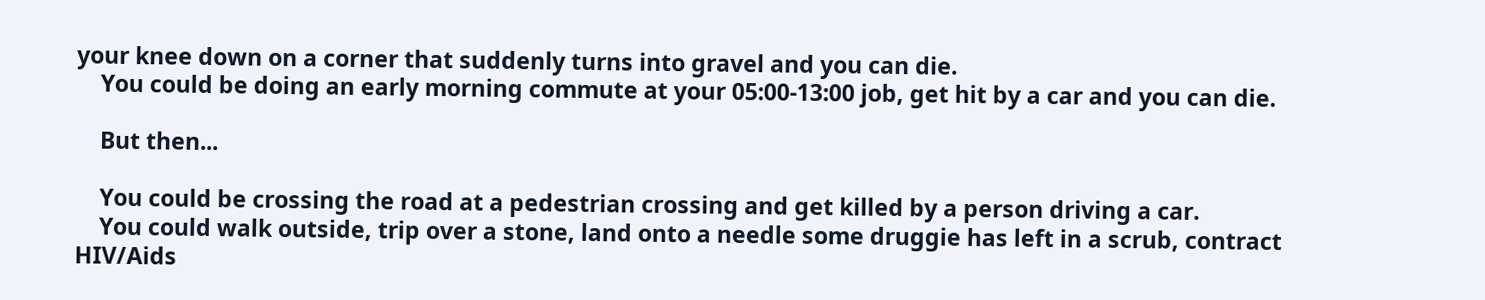your knee down on a corner that suddenly turns into gravel and you can die.
    You could be doing an early morning commute at your 05:00-13:00 job, get hit by a car and you can die.

    But then...

    You could be crossing the road at a pedestrian crossing and get killed by a person driving a car.
    You could walk outside, trip over a stone, land onto a needle some druggie has left in a scrub, contract HIV/Aids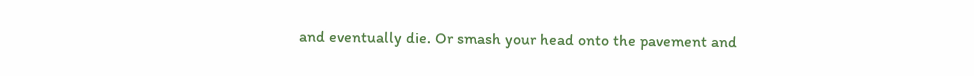and eventually die. Or smash your head onto the pavement and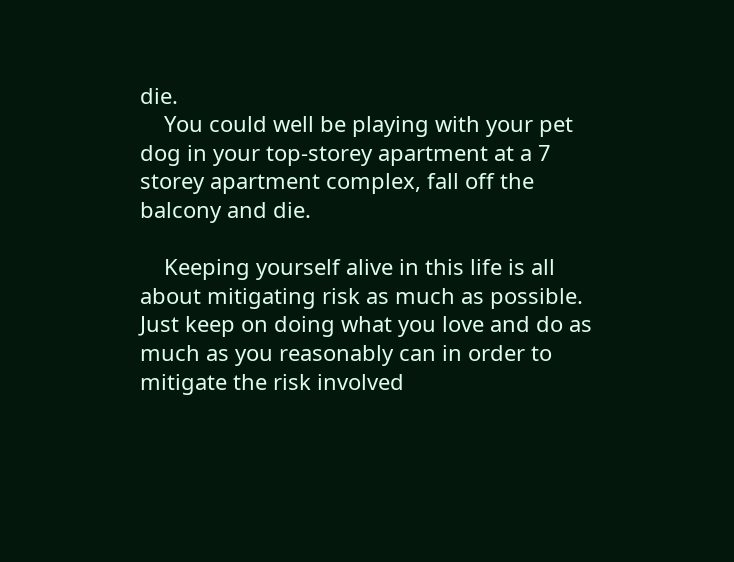die.
    You could well be playing with your pet dog in your top-storey apartment at a 7 storey apartment complex, fall off the balcony and die.

    Keeping yourself alive in this life is all about mitigating risk as much as possible. Just keep on doing what you love and do as much as you reasonably can in order to mitigate the risk involved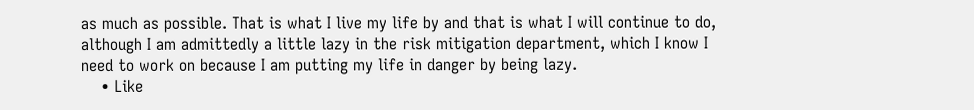as much as possible. That is what I live my life by and that is what I will continue to do, although I am admittedly a little lazy in the risk mitigation department, which I know I need to work on because I am putting my life in danger by being lazy.
    • Like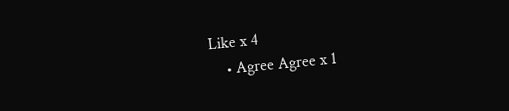Like x 4
    • Agree Agree x 1